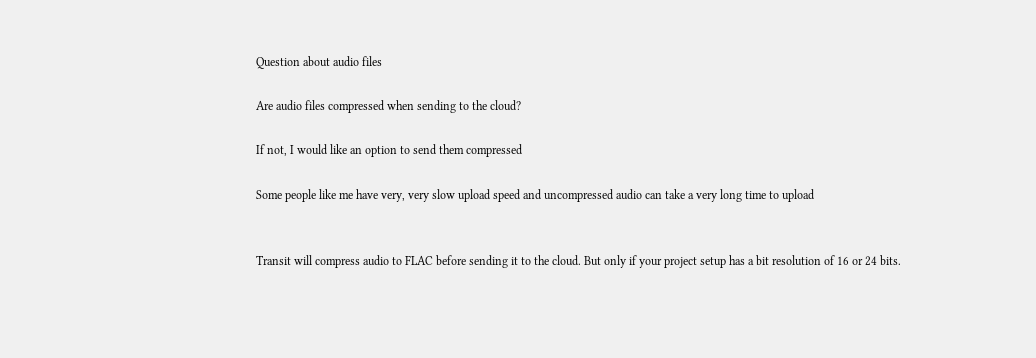Question about audio files

Are audio files compressed when sending to the cloud?

If not, I would like an option to send them compressed

Some people like me have very, very slow upload speed and uncompressed audio can take a very long time to upload


Transit will compress audio to FLAC before sending it to the cloud. But only if your project setup has a bit resolution of 16 or 24 bits.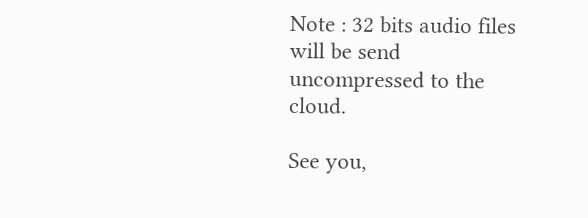Note : 32 bits audio files will be send uncompressed to the cloud.

See you,